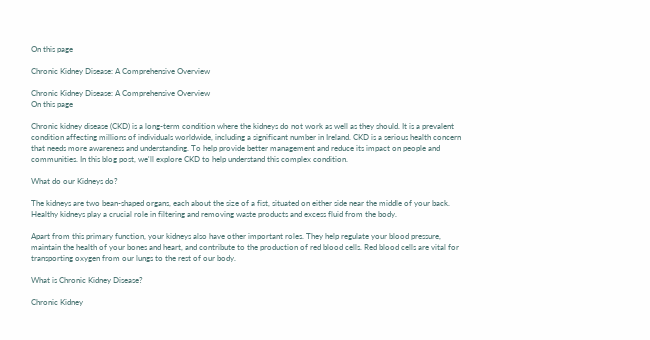On this page

Chronic Kidney Disease: A Comprehensive Overview

Chronic Kidney Disease: A Comprehensive Overview
On this page

Chronic kidney disease (CKD) is a long-term condition where the kidneys do not work as well as they should. It is a prevalent condition affecting millions of individuals worldwide, including a significant number in Ireland. CKD is a serious health concern that needs more awareness and understanding. To help provide better management and reduce its impact on people and communities. In this blog post, we'll explore CKD to help understand this complex condition.

What do our Kidneys do?

The kidneys are two bean-shaped organs, each about the size of a fist, situated on either side near the middle of your back. Healthy kidneys play a crucial role in filtering and removing waste products and excess fluid from the body.

Apart from this primary function, your kidneys also have other important roles. They help regulate your blood pressure, maintain the health of your bones and heart, and contribute to the production of red blood cells. Red blood cells are vital for transporting oxygen from our lungs to the rest of our body.

What is Chronic Kidney Disease?

Chronic Kidney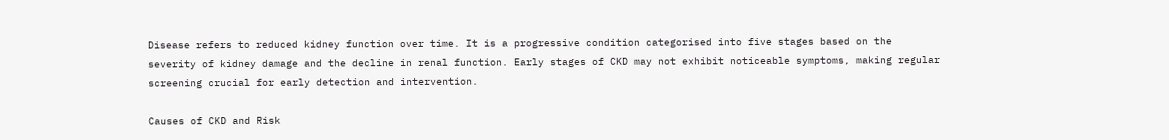Disease refers to reduced kidney function over time. It is a progressive condition categorised into five stages based on the severity of kidney damage and the decline in renal function. Early stages of CKD may not exhibit noticeable symptoms, making regular screening crucial for early detection and intervention.

Causes of CKD and Risk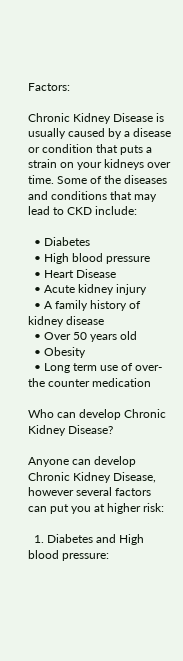Factors:

Chronic Kidney Disease is usually caused by a disease or condition that puts a strain on your kidneys over time. Some of the diseases and conditions that may lead to CKD include:

  • Diabetes
  • High blood pressure
  • Heart Disease
  • Acute kidney injury
  • A family history of kidney disease
  • Over 50 years old
  • Obesity
  • Long term use of over-the counter medication

Who can develop Chronic Kidney Disease?

Anyone can develop Chronic Kidney Disease, however several factors can put you at higher risk:

  1. Diabetes and High blood pressure: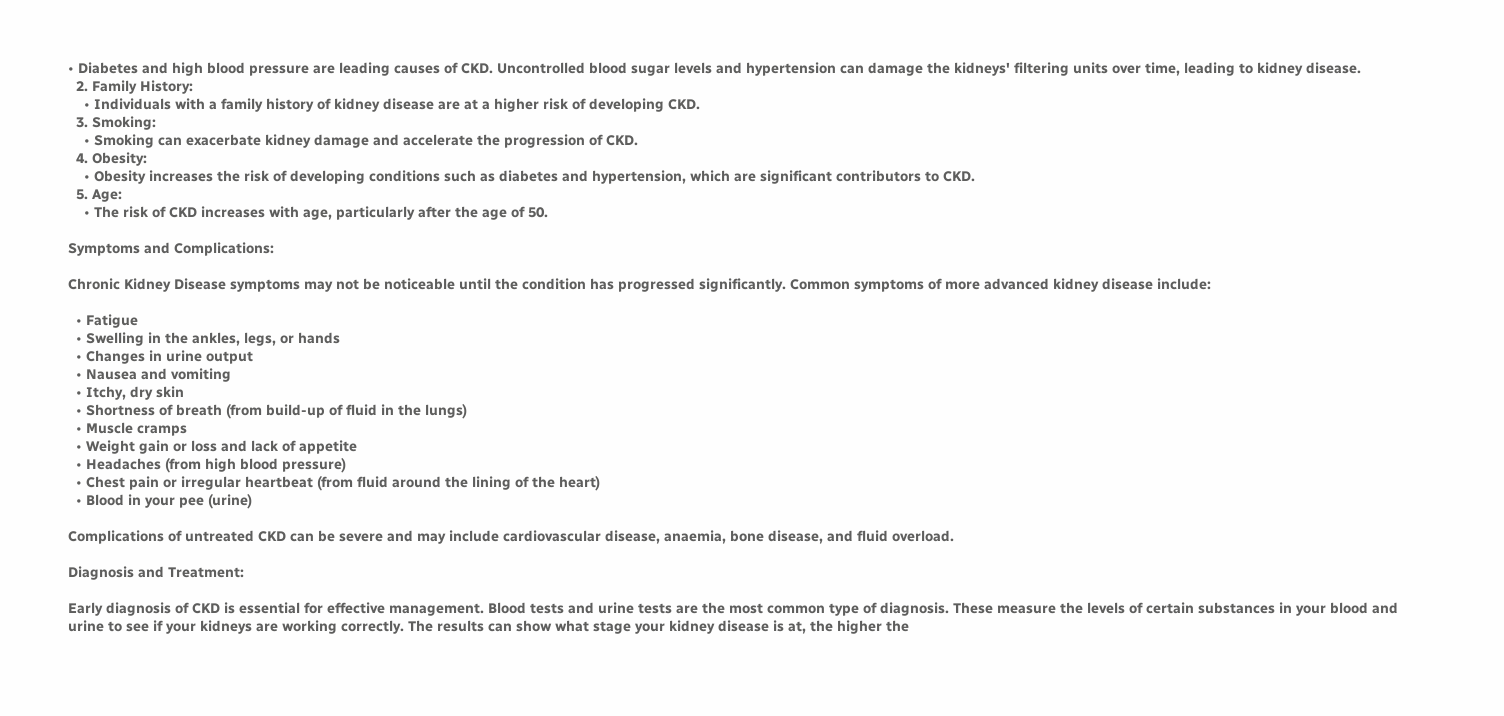• Diabetes and high blood pressure are leading causes of CKD. Uncontrolled blood sugar levels and hypertension can damage the kidneys' filtering units over time, leading to kidney disease.
  2. Family History:
    • Individuals with a family history of kidney disease are at a higher risk of developing CKD.
  3. Smoking:
    • Smoking can exacerbate kidney damage and accelerate the progression of CKD.
  4. Obesity:
    • Obesity increases the risk of developing conditions such as diabetes and hypertension, which are significant contributors to CKD.
  5. Age:
    • The risk of CKD increases with age, particularly after the age of 50.

Symptoms and Complications:

Chronic Kidney Disease symptoms may not be noticeable until the condition has progressed significantly. Common symptoms of more advanced kidney disease include:

  • Fatigue
  • Swelling in the ankles, legs, or hands
  • Changes in urine output
  • Nausea and vomiting
  • Itchy, dry skin
  • Shortness of breath (from build-up of fluid in the lungs)
  • Muscle cramps
  • Weight gain or loss and lack of appetite
  • Headaches (from high blood pressure)
  • Chest pain or irregular heartbeat (from fluid around the lining of the heart)
  • Blood in your pee (urine)

Complications of untreated CKD can be severe and may include cardiovascular disease, anaemia, bone disease, and fluid overload.

Diagnosis and Treatment:

Early diagnosis of CKD is essential for effective management. Blood tests and urine tests are the most common type of diagnosis. These measure the levels of certain substances in your blood and urine to see if your kidneys are working correctly. The results can show what stage your kidney disease is at, the higher the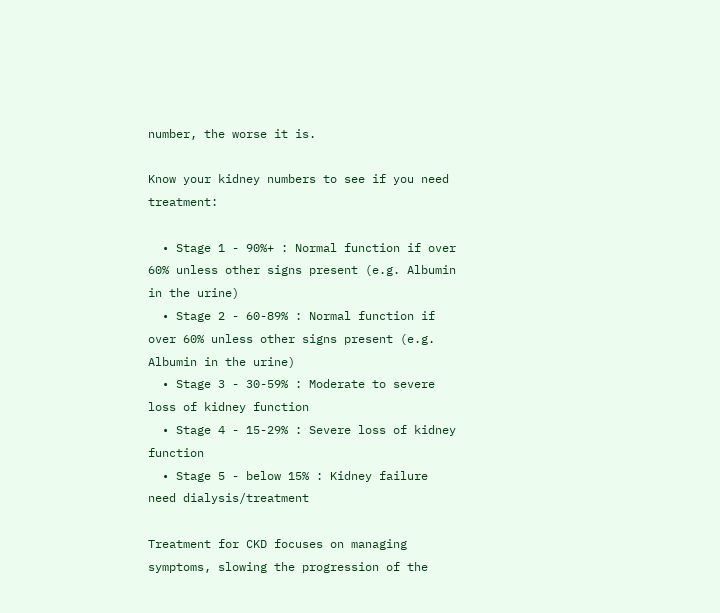number, the worse it is.

Know your kidney numbers to see if you need treatment:

  • Stage 1 - 90%+ : Normal function if over 60% unless other signs present (e.g. Albumin in the urine)
  • Stage 2 - 60-89% : Normal function if over 60% unless other signs present (e.g. Albumin in the urine)
  • Stage 3 - 30-59% : Moderate to severe loss of kidney function
  • Stage 4 - 15-29% : Severe loss of kidney function
  • Stage 5 - below 15% : Kidney failure need dialysis/treatment

Treatment for CKD focuses on managing symptoms, slowing the progression of the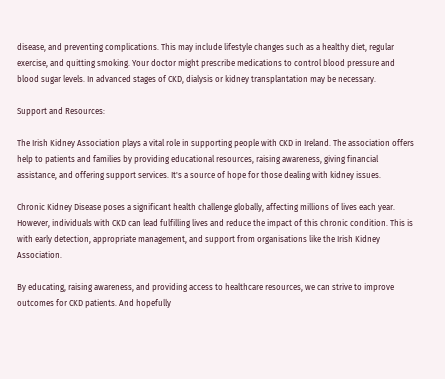disease, and preventing complications. This may include lifestyle changes such as a healthy diet, regular exercise, and quitting smoking. Your doctor might prescribe medications to control blood pressure and blood sugar levels. In advanced stages of CKD, dialysis or kidney transplantation may be necessary.

Support and Resources:

The Irish Kidney Association plays a vital role in supporting people with CKD in Ireland. The association offers help to patients and families by providing educational resources, raising awareness, giving financial assistance, and offering support services. It's a source of hope for those dealing with kidney issues.

Chronic Kidney Disease poses a significant health challenge globally, affecting millions of lives each year. However, individuals with CKD can lead fulfilling lives and reduce the impact of this chronic condition. This is with early detection, appropriate management, and support from organisations like the Irish Kidney Association.

By educating, raising awareness, and providing access to healthcare resources, we can strive to improve outcomes for CKD patients. And hopefully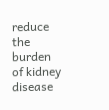reduce the burden of kidney disease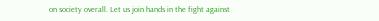on society overall. Let us join hands in the fight against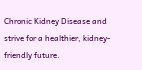Chronic Kidney Disease and strive for a healthier, kidney-friendly future.